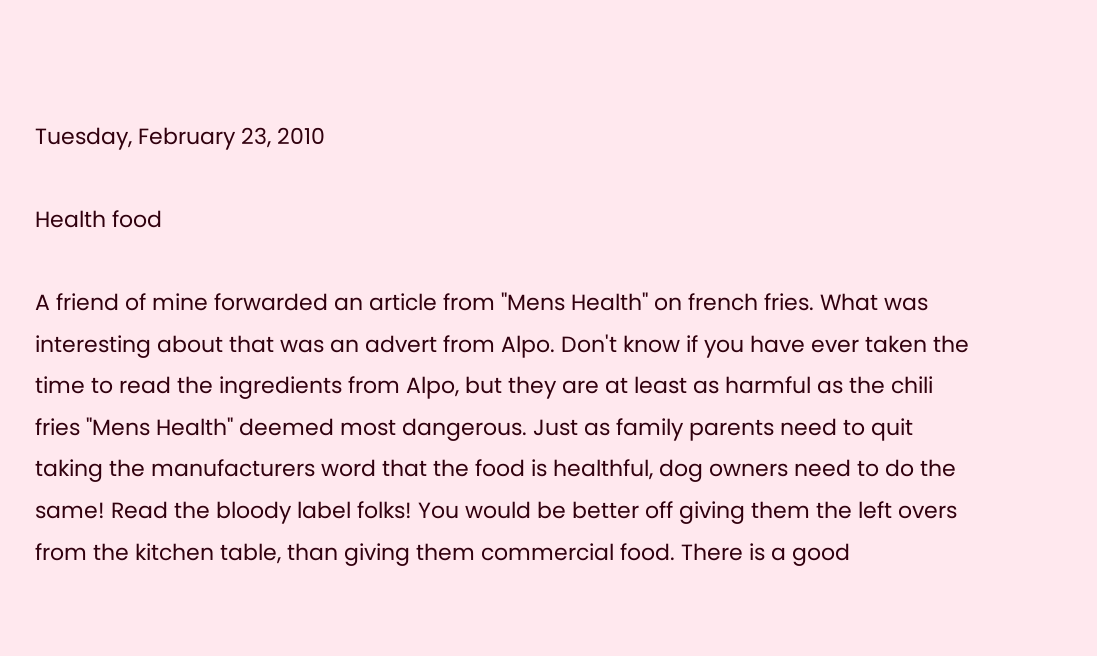Tuesday, February 23, 2010

Health food

A friend of mine forwarded an article from "Mens Health" on french fries. What was interesting about that was an advert from Alpo. Don't know if you have ever taken the time to read the ingredients from Alpo, but they are at least as harmful as the chili fries "Mens Health" deemed most dangerous. Just as family parents need to quit taking the manufacturers word that the food is healthful, dog owners need to do the same! Read the bloody label folks! You would be better off giving them the left overs from the kitchen table, than giving them commercial food. There is a good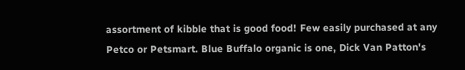assortment of kibble that is good food! Few easily purchased at any Petco or Petsmart. Blue Buffalo organic is one, Dick Van Patton's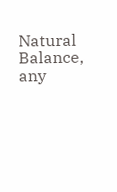Natural Balance, any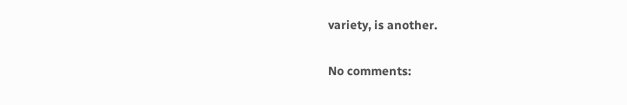variety, is another.

No comments: